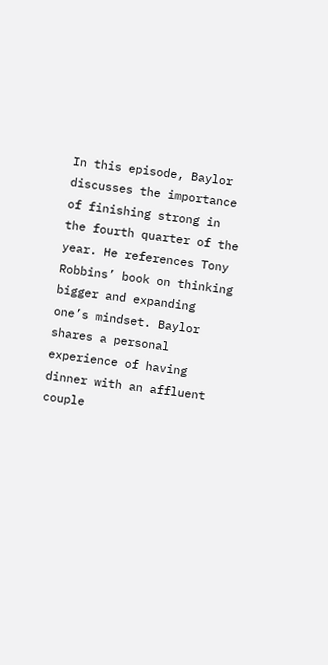In this episode, Baylor discusses the importance of finishing strong in the fourth quarter of the year. He references Tony Robbins’ book on thinking bigger and expanding one’s mindset. Baylor shares a personal experience of having dinner with an affluent couple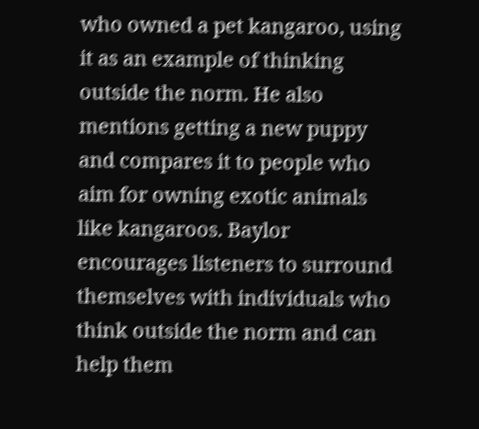who owned a pet kangaroo, using it as an example of thinking outside the norm. He also mentions getting a new puppy and compares it to people who aim for owning exotic animals like kangaroos. Baylor encourages listeners to surround themselves with individuals who think outside the norm and can help them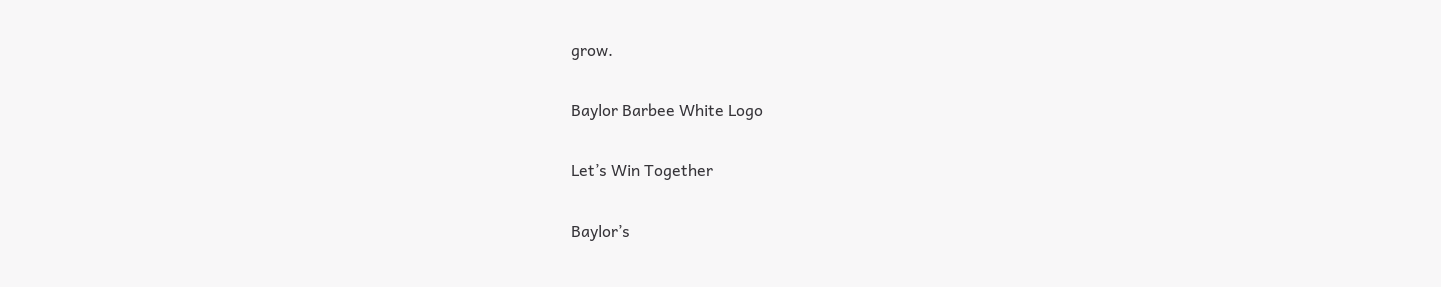grow.

Baylor Barbee White Logo

Let’s Win Together

Baylor’s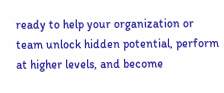ready to help your organization or team unlock hidden potential, perform at higher levels, and become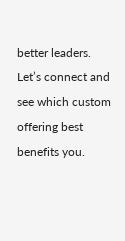better leaders.  Let’s connect and see which custom offering best benefits you.